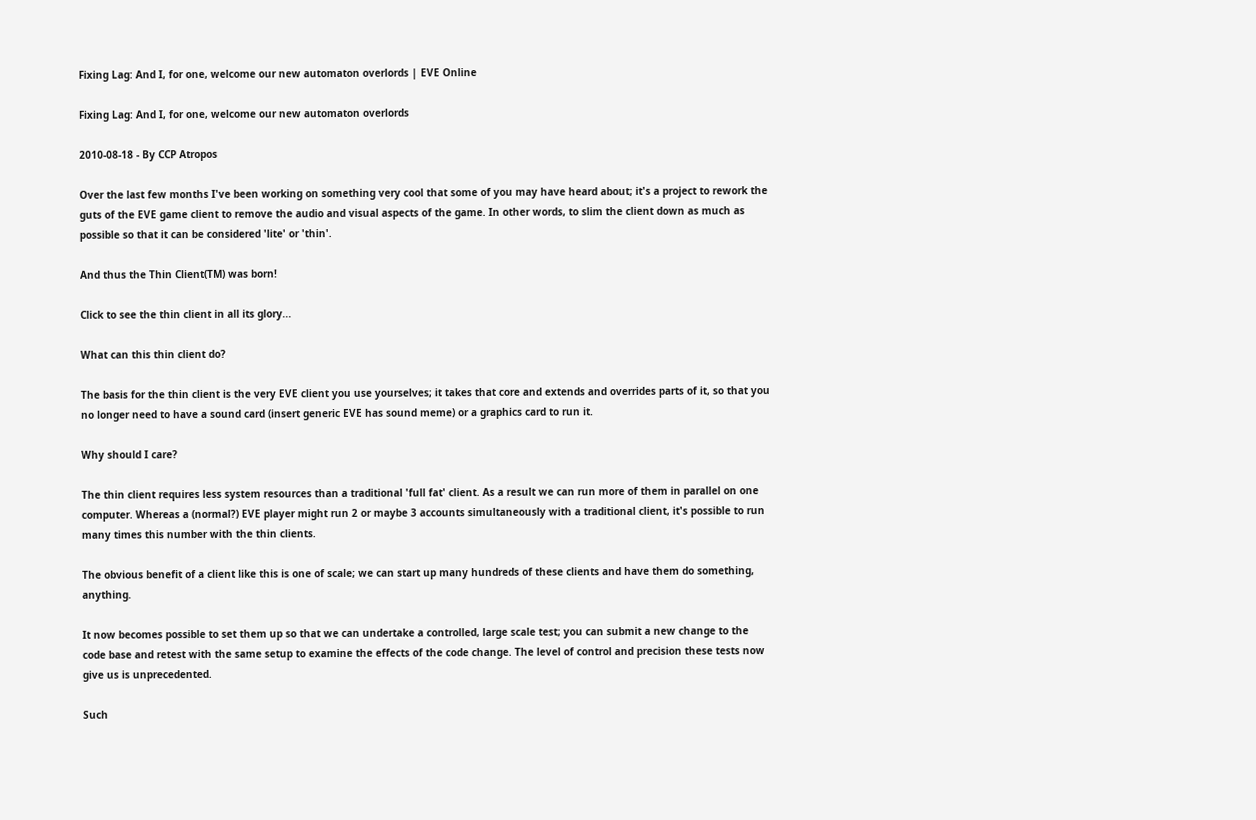Fixing Lag: And I, for one, welcome our new automaton overlords | EVE Online

Fixing Lag: And I, for one, welcome our new automaton overlords

2010-08-18 - By CCP Atropos

Over the last few months I've been working on something very cool that some of you may have heard about; it's a project to rework the guts of the EVE game client to remove the audio and visual aspects of the game. In other words, to slim the client down as much as possible so that it can be considered 'lite' or 'thin'.

And thus the Thin Client(TM) was born!

Click to see the thin client in all its glory...

What can this thin client do?

The basis for the thin client is the very EVE client you use yourselves; it takes that core and extends and overrides parts of it, so that you no longer need to have a sound card (insert generic EVE has sound meme) or a graphics card to run it.

Why should I care?

The thin client requires less system resources than a traditional 'full fat' client. As a result we can run more of them in parallel on one computer. Whereas a (normal?) EVE player might run 2 or maybe 3 accounts simultaneously with a traditional client, it's possible to run many times this number with the thin clients.

The obvious benefit of a client like this is one of scale; we can start up many hundreds of these clients and have them do something, anything.

It now becomes possible to set them up so that we can undertake a controlled, large scale test; you can submit a new change to the code base and retest with the same setup to examine the effects of the code change. The level of control and precision these tests now give us is unprecedented.

Such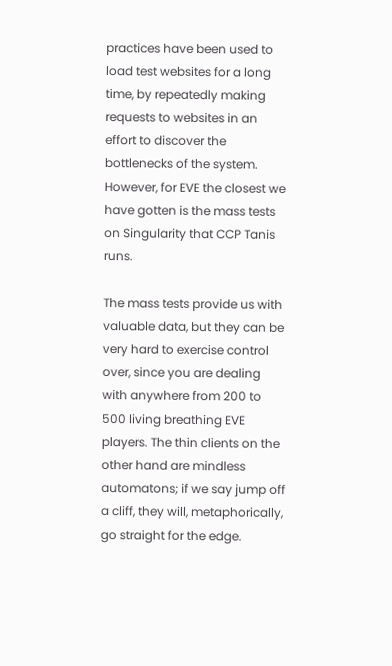practices have been used to load test websites for a long time, by repeatedly making requests to websites in an effort to discover the bottlenecks of the system. However, for EVE the closest we have gotten is the mass tests on Singularity that CCP Tanis runs.

The mass tests provide us with valuable data, but they can be very hard to exercise control over, since you are dealing with anywhere from 200 to 500 living breathing EVE players. The thin clients on the other hand are mindless automatons; if we say jump off a cliff, they will, metaphorically, go straight for the edge.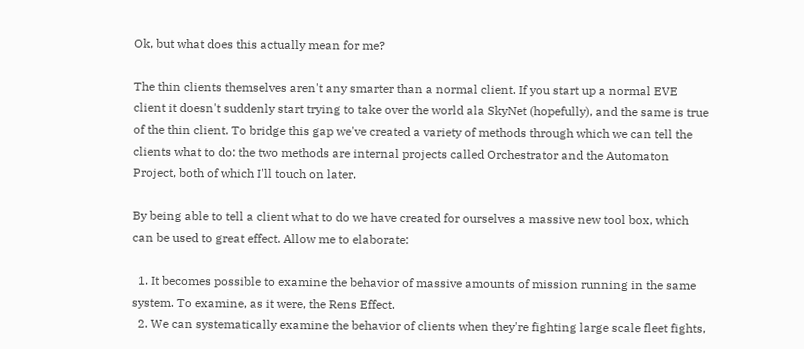Ok, but what does this actually mean for me?

The thin clients themselves aren't any smarter than a normal client. If you start up a normal EVE client it doesn't suddenly start trying to take over the world ala SkyNet (hopefully), and the same is true of the thin client. To bridge this gap we've created a variety of methods through which we can tell the clients what to do: the two methods are internal projects called Orchestrator and the Automaton Project, both of which I'll touch on later.

By being able to tell a client what to do we have created for ourselves a massive new tool box, which can be used to great effect. Allow me to elaborate:

  1. It becomes possible to examine the behavior of massive amounts of mission running in the same system. To examine, as it were, the Rens Effect.
  2. We can systematically examine the behavior of clients when they're fighting large scale fleet fights,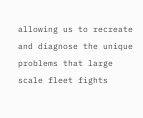allowing us to recreate and diagnose the unique problems that large scale fleet fights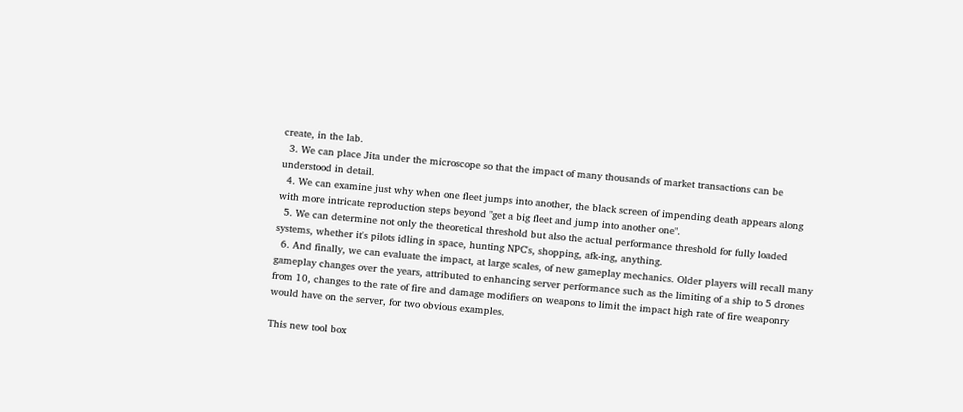create, in the lab.
  3. We can place Jita under the microscope so that the impact of many thousands of market transactions can be understood in detail.
  4. We can examine just why when one fleet jumps into another, the black screen of impending death appears along with more intricate reproduction steps beyond "get a big fleet and jump into another one".
  5. We can determine not only the theoretical threshold but also the actual performance threshold for fully loaded systems, whether it's pilots idling in space, hunting NPC's, shopping, afk-ing, anything.
  6. And finally, we can evaluate the impact, at large scales, of new gameplay mechanics. Older players will recall many gameplay changes over the years, attributed to enhancing server performance such as the limiting of a ship to 5 drones from 10, changes to the rate of fire and damage modifiers on weapons to limit the impact high rate of fire weaponry would have on the server, for two obvious examples.

This new tool box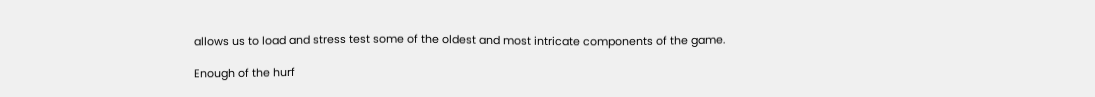allows us to load and stress test some of the oldest and most intricate components of the game.

Enough of the hurf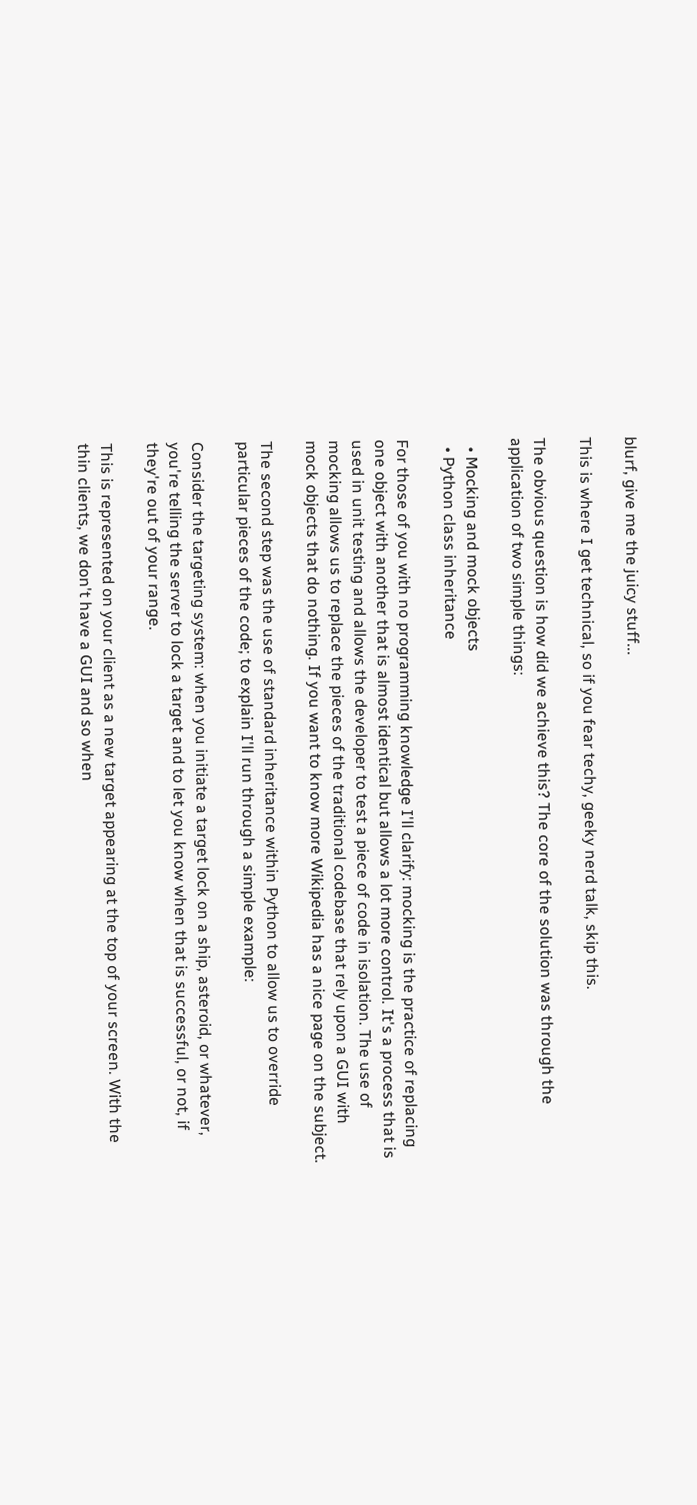blurf, give me the juicy stuff...

This is where I get technical, so if you fear techy, geeky nerd talk, skip this.

The obvious question is how did we achieve this? The core of the solution was through the application of two simple things:

  • Mocking and mock objects
  • Python class inheritance

For those of you with no programming knowledge I'll clarify: mocking is the practice of replacing one object with another that is almost identical but allows a lot more control. It's a process that is used in unit testing and allows the developer to test a piece of code in isolation. The use of mocking allows us to replace the pieces of the traditional codebase that rely upon a GUI with mock objects that do nothing. If you want to know more Wikipedia has a nice page on the subject.

The second step was the use of standard inheritance within Python to allow us to override particular pieces of the code; to explain I'll run through a simple example:

Consider the targeting system: when you initiate a target lock on a ship, asteroid, or whatever, you're telling the server to lock a target and to let you know when that is successful, or not, if they're out of your range.

This is represented on your client as a new target appearing at the top of your screen. With the thin clients, we don't have a GUI and so when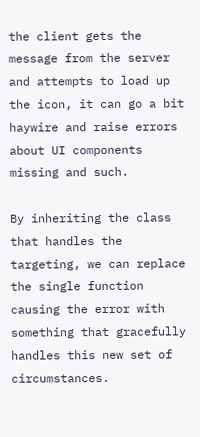the client gets the message from the server and attempts to load up the icon, it can go a bit haywire and raise errors about UI components missing and such.

By inheriting the class that handles the targeting, we can replace the single function causing the error with something that gracefully handles this new set of circumstances.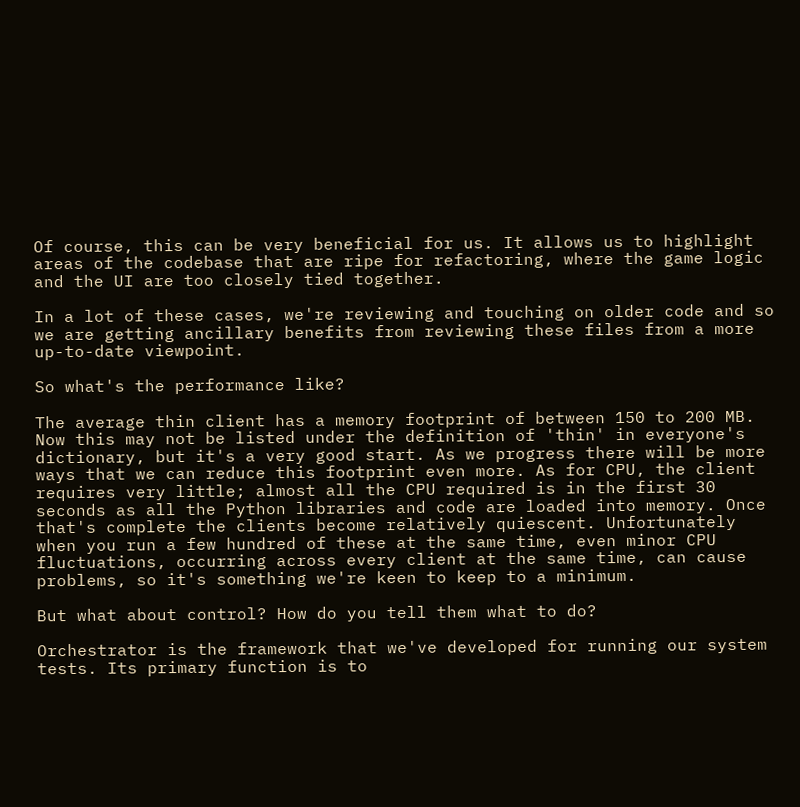Of course, this can be very beneficial for us. It allows us to highlight areas of the codebase that are ripe for refactoring, where the game logic and the UI are too closely tied together.

In a lot of these cases, we're reviewing and touching on older code and so we are getting ancillary benefits from reviewing these files from a more up-to-date viewpoint.

So what's the performance like?

The average thin client has a memory footprint of between 150 to 200 MB. Now this may not be listed under the definition of 'thin' in everyone's dictionary, but it's a very good start. As we progress there will be more ways that we can reduce this footprint even more. As for CPU, the client requires very little; almost all the CPU required is in the first 30 seconds as all the Python libraries and code are loaded into memory. Once that's complete the clients become relatively quiescent. Unfortunately when you run a few hundred of these at the same time, even minor CPU fluctuations, occurring across every client at the same time, can cause problems, so it's something we're keen to keep to a minimum.

But what about control? How do you tell them what to do?

Orchestrator is the framework that we've developed for running our system tests. Its primary function is to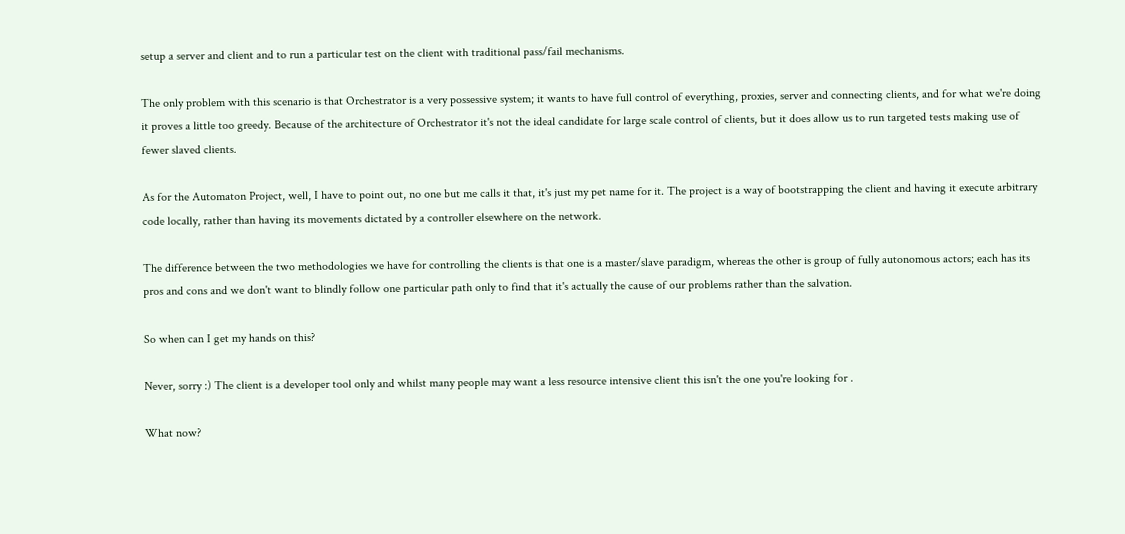setup a server and client and to run a particular test on the client with traditional pass/fail mechanisms.

The only problem with this scenario is that Orchestrator is a very possessive system; it wants to have full control of everything, proxies, server and connecting clients, and for what we're doing it proves a little too greedy. Because of the architecture of Orchestrator it's not the ideal candidate for large scale control of clients, but it does allow us to run targeted tests making use of fewer slaved clients.

As for the Automaton Project, well, I have to point out, no one but me calls it that, it's just my pet name for it. The project is a way of bootstrapping the client and having it execute arbitrary code locally, rather than having its movements dictated by a controller elsewhere on the network.

The difference between the two methodologies we have for controlling the clients is that one is a master/slave paradigm, whereas the other is group of fully autonomous actors; each has its pros and cons and we don't want to blindly follow one particular path only to find that it's actually the cause of our problems rather than the salvation.

So when can I get my hands on this?

Never, sorry :) The client is a developer tool only and whilst many people may want a less resource intensive client this isn't the one you're looking for .

What now?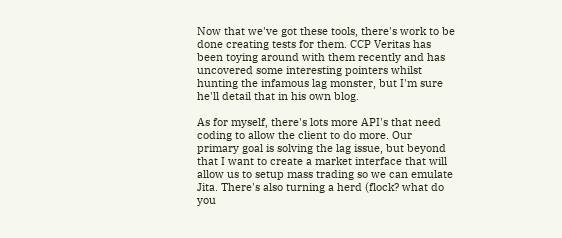Now that we've got these tools, there's work to be done creating tests for them. CCP Veritas has been toying around with them recently and has uncovered some interesting pointers whilst hunting the infamous lag monster, but I'm sure he'll detail that in his own blog.

As for myself, there's lots more API's that need coding to allow the client to do more. Our primary goal is solving the lag issue, but beyond that I want to create a market interface that will allow us to setup mass trading so we can emulate Jita. There's also turning a herd (flock? what do you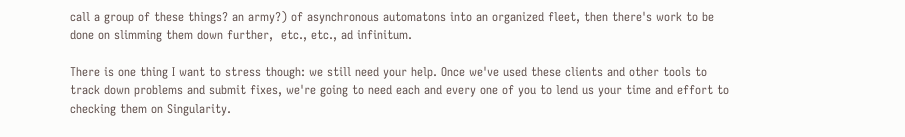call a group of these things? an army?) of asynchronous automatons into an organized fleet, then there's work to be done on slimming them down further,  etc., etc., ad infinitum.

There is one thing I want to stress though: we still need your help. Once we've used these clients and other tools to track down problems and submit fixes, we're going to need each and every one of you to lend us your time and effort to checking them on Singularity.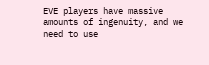EVE players have massive amounts of ingenuity, and we need to use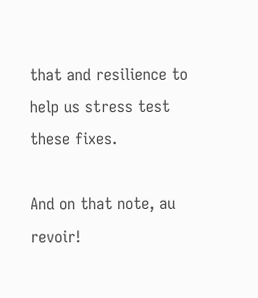that and resilience to help us stress test these fixes.

And on that note, au revoir!